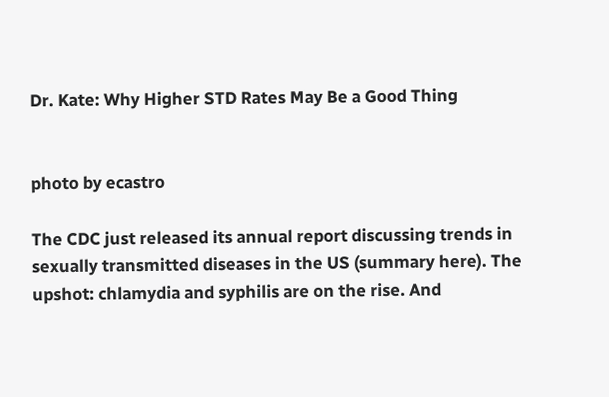Dr. Kate: Why Higher STD Rates May Be a Good Thing


photo by ecastro

The CDC just released its annual report discussing trends in sexually transmitted diseases in the US (summary here). The upshot: chlamydia and syphilis are on the rise. And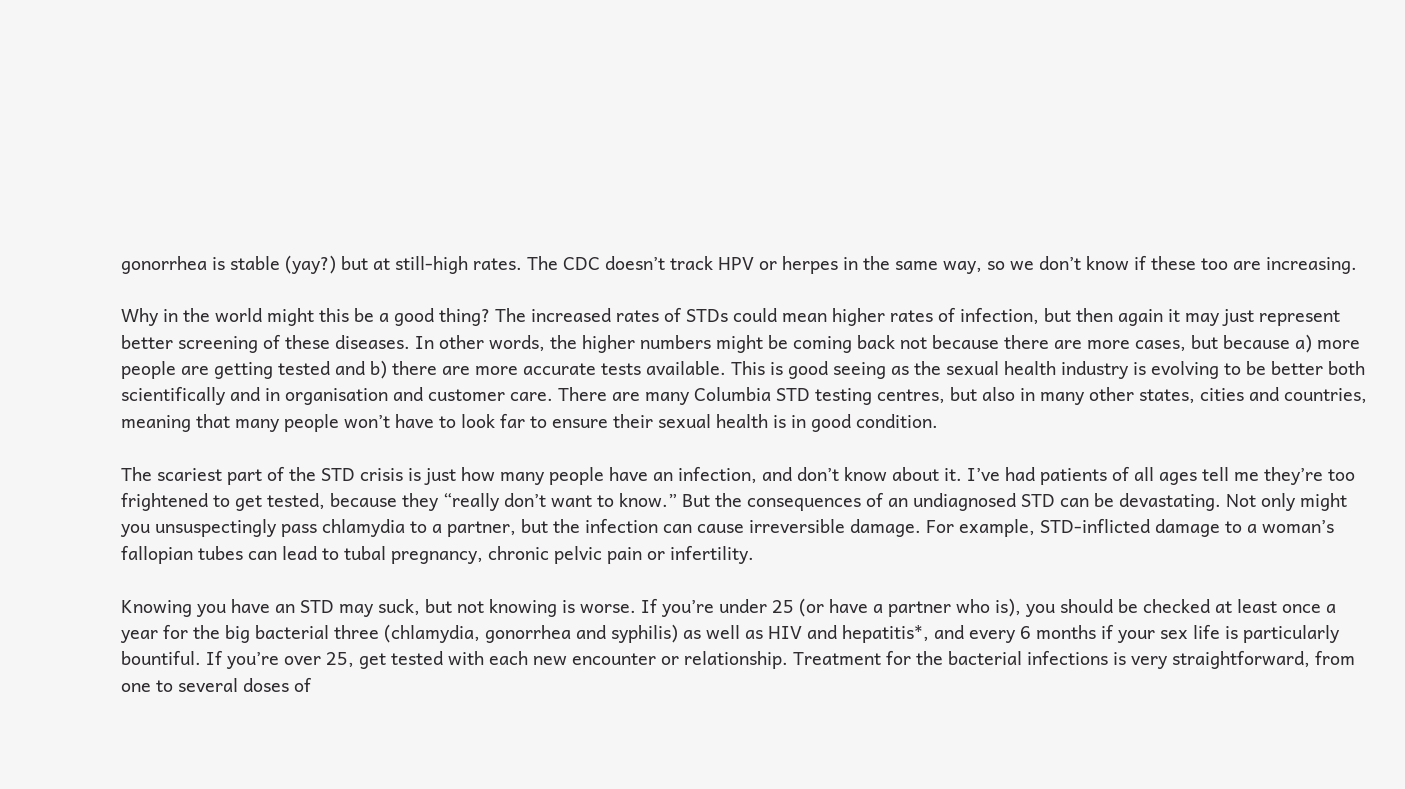gonorrhea is stable (yay?) but at still-high rates. The CDC doesn’t track HPV or herpes in the same way, so we don’t know if these too are increasing.

Why in the world might this be a good thing? The increased rates of STDs could mean higher rates of infection, but then again it may just represent better screening of these diseases. In other words, the higher numbers might be coming back not because there are more cases, but because a) more people are getting tested and b) there are more accurate tests available. This is good seeing as the sexual health industry is evolving to be better both scientifically and in organisation and customer care. There are many Columbia STD testing centres, but also in many other states, cities and countries, meaning that many people won’t have to look far to ensure their sexual health is in good condition.

The scariest part of the STD crisis is just how many people have an infection, and don’t know about it. I’ve had patients of all ages tell me they’re too frightened to get tested, because they “really don’t want to know.” But the consequences of an undiagnosed STD can be devastating. Not only might you unsuspectingly pass chlamydia to a partner, but the infection can cause irreversible damage. For example, STD-inflicted damage to a woman’s fallopian tubes can lead to tubal pregnancy, chronic pelvic pain or infertility.

Knowing you have an STD may suck, but not knowing is worse. If you’re under 25 (or have a partner who is), you should be checked at least once a year for the big bacterial three (chlamydia, gonorrhea and syphilis) as well as HIV and hepatitis*, and every 6 months if your sex life is particularly bountiful. If you’re over 25, get tested with each new encounter or relationship. Treatment for the bacterial infections is very straightforward, from one to several doses of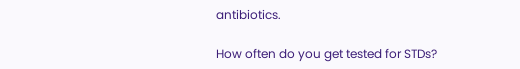antibiotics.

How often do you get tested for STDs?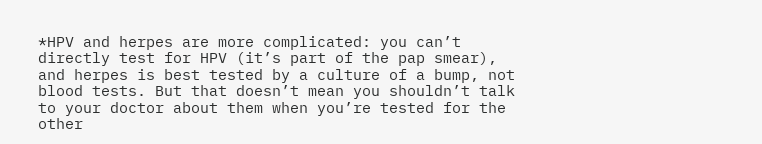*HPV and herpes are more complicated: you can’t directly test for HPV (it’s part of the pap smear), and herpes is best tested by a culture of a bump, not blood tests. But that doesn’t mean you shouldn’t talk to your doctor about them when you’re tested for the other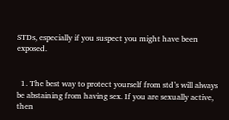STDs, especially if you suspect you might have been exposed.


  1. The best way to protect yourself from std’s will always be abstaining from having sex. If you are sexually active, then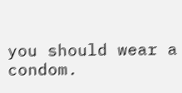you should wear a condom.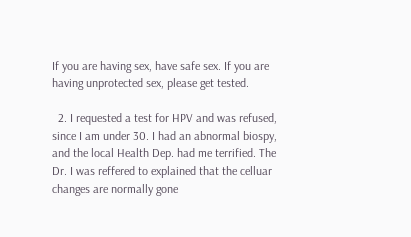If you are having sex, have safe sex. If you are having unprotected sex, please get tested.

  2. I requested a test for HPV and was refused, since I am under 30. I had an abnormal biospy, and the local Health Dep. had me terrified. The Dr. I was reffered to explained that the celluar changes are normally gone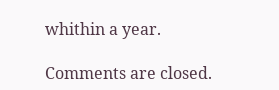whithin a year.

Comments are closed.